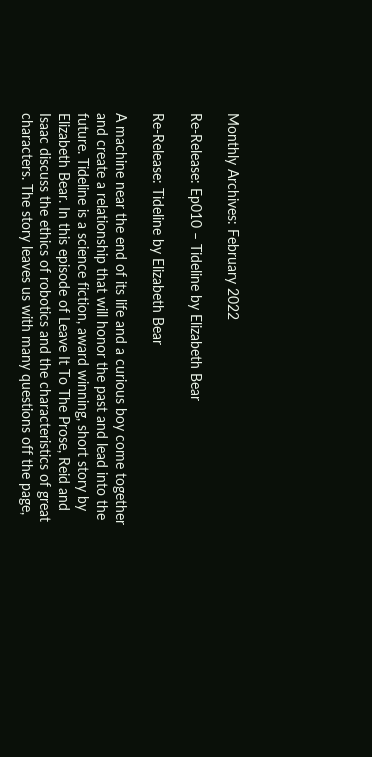Monthly Archives: February 2022

Re-Release: Ep010 – Tideline by Elizabeth Bear

Re-Release: Tideline by Elizabeth Bear

A machine near the end of its life and a curious boy come together and create a relationship that will honor the past and lead into the future. Tideline is a science fiction, award winning, short story by Elizabeth Bear. In this episode of Leave It To The Prose, Reid and Isaac discuss the ethics of robotics and the characteristics of great characters. The story leaves us with many questions off the page,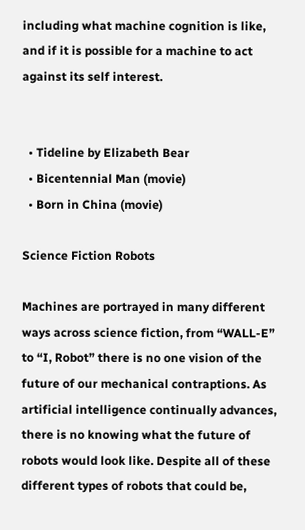including what machine cognition is like, and if it is possible for a machine to act against its self interest.


  • Tideline by Elizabeth Bear
  • Bicentennial Man (movie)
  • Born in China (movie)

Science Fiction Robots

Machines are portrayed in many different ways across science fiction, from “WALL-E” to “I, Robot” there is no one vision of the future of our mechanical contraptions. As artificial intelligence continually advances, there is no knowing what the future of robots would look like. Despite all of these different types of robots that could be,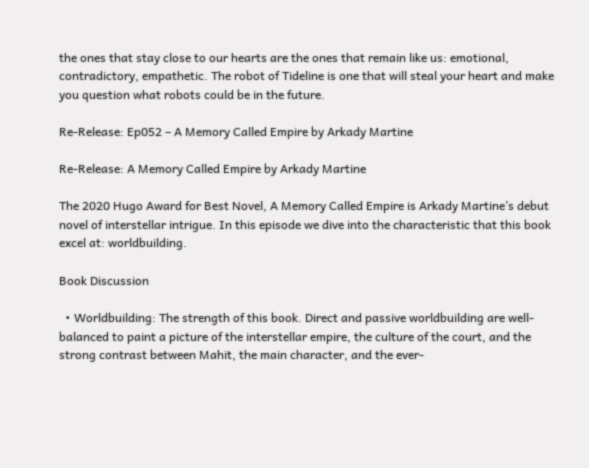the ones that stay close to our hearts are the ones that remain like us: emotional, contradictory, empathetic. The robot of Tideline is one that will steal your heart and make you question what robots could be in the future.

Re-Release: Ep052 – A Memory Called Empire by Arkady Martine

Re-Release: A Memory Called Empire by Arkady Martine

The 2020 Hugo Award for Best Novel, A Memory Called Empire is Arkady Martine’s debut novel of interstellar intrigue. In this episode we dive into the characteristic that this book excel at: worldbuilding.

Book Discussion

  • Worldbuilding: The strength of this book. Direct and passive worldbuilding are well-balanced to paint a picture of the interstellar empire, the culture of the court, and the strong contrast between Mahit, the main character, and the ever-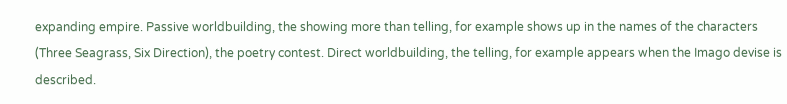expanding empire. Passive worldbuilding, the showing more than telling, for example shows up in the names of the characters (Three Seagrass, Six Direction), the poetry contest. Direct worldbuilding, the telling, for example appears when the Imago devise is described.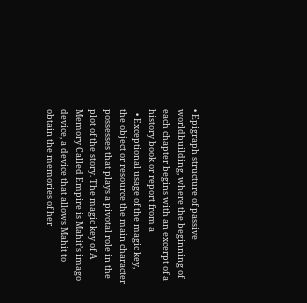• Epigraph structure of passive worldbuilding, where the beginning of each chapter begins with an excerpt of a history book or report from a
  • Exceptional usage of the magic key, the object or resource the main character possesses that plays a pivotal role in the plot of the story. The magic key of A Memory Called Empire is Mahit’s imago device, a device that allows Mahit to obtain the memories of her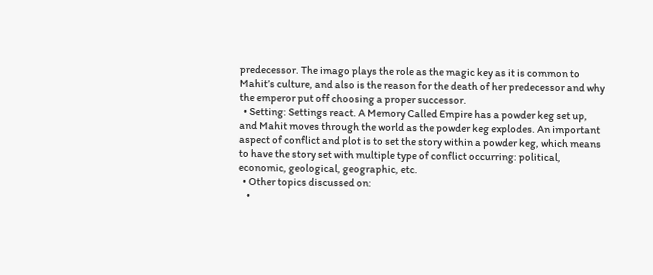predecessor. The imago plays the role as the magic key as it is common to Mahit’s culture, and also is the reason for the death of her predecessor and why the emperor put off choosing a proper successor.
  • Setting: Settings react. A Memory Called Empire has a powder keg set up, and Mahit moves through the world as the powder keg explodes. An important aspect of conflict and plot is to set the story within a powder keg, which means to have the story set with multiple type of conflict occurring: political, economic, geological, geographic, etc.
  • Other topics discussed on:
    •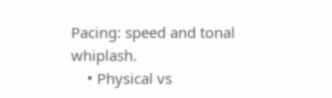Pacing: speed and tonal whiplash.
    • Physical vs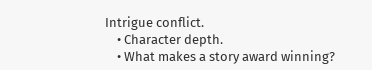Intrigue conflict.
    • Character depth.
    • What makes a story award winning?